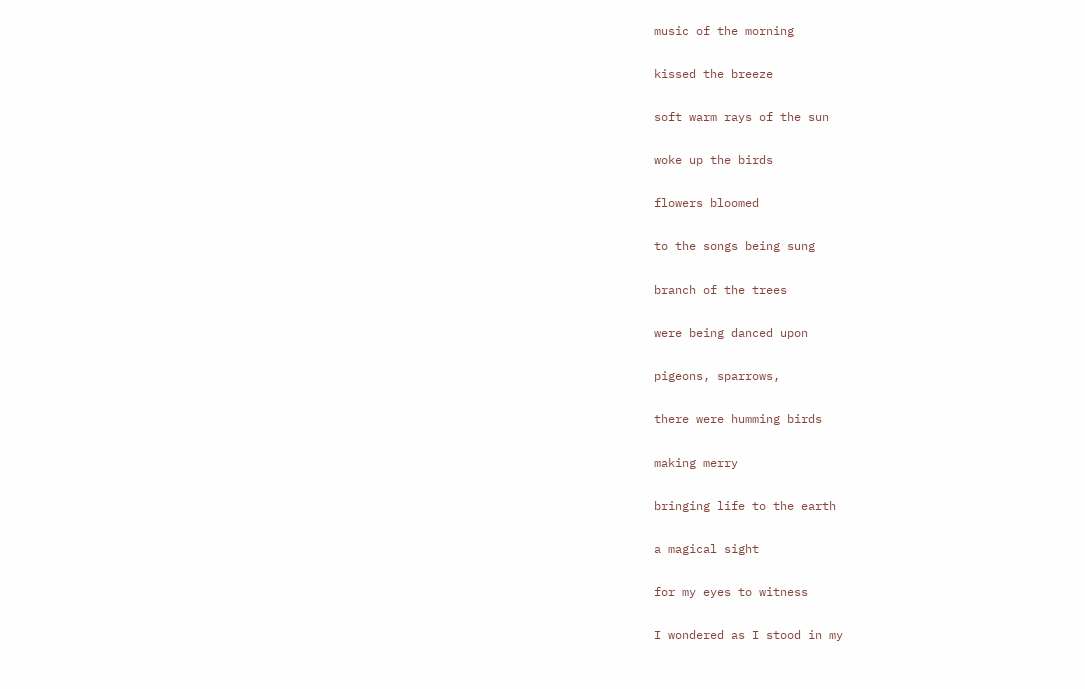music of the morning

kissed the breeze

soft warm rays of the sun

woke up the birds

flowers bloomed

to the songs being sung

branch of the trees

were being danced upon

pigeons, sparrows,

there were humming birds

making merry

bringing life to the earth

a magical sight

for my eyes to witness

I wondered as I stood in my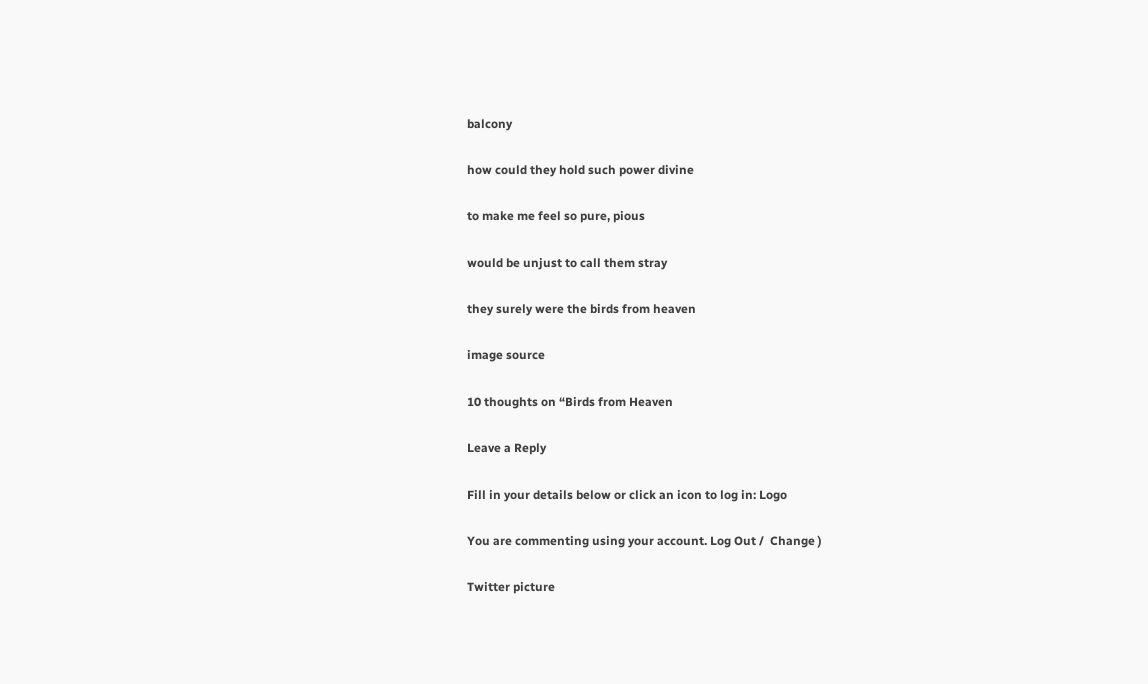balcony

how could they hold such power divine

to make me feel so pure, pious

would be unjust to call them stray

they surely were the birds from heaven

image source

10 thoughts on “Birds from Heaven

Leave a Reply

Fill in your details below or click an icon to log in: Logo

You are commenting using your account. Log Out /  Change )

Twitter picture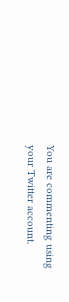You are commenting using your Twitter account.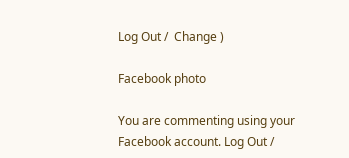Log Out /  Change )

Facebook photo

You are commenting using your Facebook account. Log Out /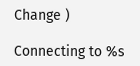Change )

Connecting to %s